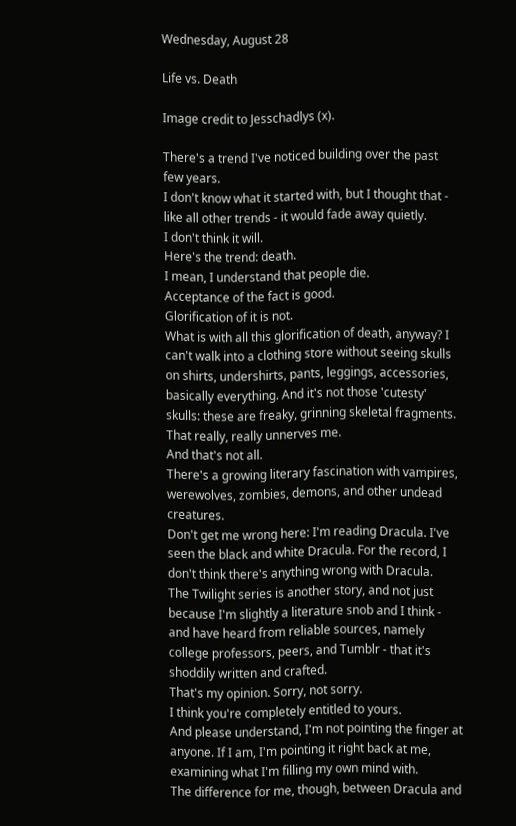Wednesday, August 28

Life vs. Death

Image credit to Jesschadlys (x).

There's a trend I've noticed building over the past few years.
I don't know what it started with, but I thought that - like all other trends - it would fade away quietly.
I don't think it will.
Here's the trend: death.
I mean, I understand that people die.
Acceptance of the fact is good.
Glorification of it is not.
What is with all this glorification of death, anyway? I can't walk into a clothing store without seeing skulls on shirts, undershirts, pants, leggings, accessories, basically everything. And it's not those 'cutesty' skulls: these are freaky, grinning skeletal fragments.
That really, really unnerves me.
And that's not all.
There's a growing literary fascination with vampires, werewolves, zombies, demons, and other undead creatures.
Don't get me wrong here: I'm reading Dracula. I've seen the black and white Dracula. For the record, I don't think there's anything wrong with Dracula.
The Twilight series is another story, and not just because I'm slightly a literature snob and I think - and have heard from reliable sources, namely college professors, peers, and Tumblr - that it's shoddily written and crafted.
That's my opinion. Sorry, not sorry.
I think you're completely entitled to yours.
And please understand, I'm not pointing the finger at anyone. If I am, I'm pointing it right back at me, examining what I'm filling my own mind with.
The difference for me, though, between Dracula and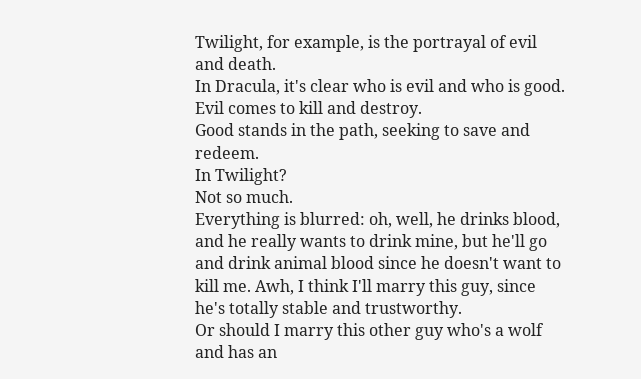Twilight, for example, is the portrayal of evil and death.
In Dracula, it's clear who is evil and who is good.
Evil comes to kill and destroy.
Good stands in the path, seeking to save and redeem.
In Twilight?
Not so much.
Everything is blurred: oh, well, he drinks blood, and he really wants to drink mine, but he'll go and drink animal blood since he doesn't want to kill me. Awh, I think I'll marry this guy, since he's totally stable and trustworthy.
Or should I marry this other guy who's a wolf and has an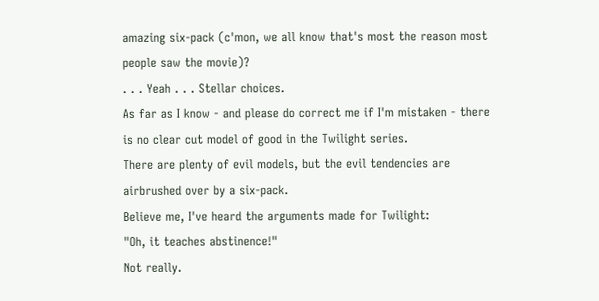amazing six-pack (c'mon, we all know that's most the reason most people saw the movie)?
. . . Yeah . . . Stellar choices.
As far as I know - and please do correct me if I'm mistaken - there is no clear cut model of good in the Twilight series.
There are plenty of evil models, but the evil tendencies are airbrushed over by a six-pack.
Believe me, I've heard the arguments made for Twilight:
"Oh, it teaches abstinence!"
Not really.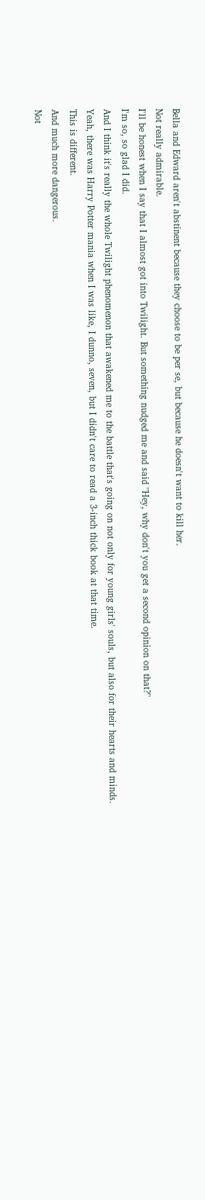Bella and Edward aren't abstinent because they choose to be per se, but because he doesn't want to kill her.
Not really admirable.
I'll be honest when I say that I almost got into Twilight. But something nudged me and said "Hey, why don't you get a second opinion on that?"
I'm so, so glad I did.
And I think it's really the whole Twilight phenomenon that awakened me to the battle that's going on not only for young girls' souls, but also for their hearts and minds.
Yeah, there was Harry Potter mania when I was like, I dunno, seven, but I didn't care to read a 3-inch thick book at that time.
This is different.
And much more dangerous.
Not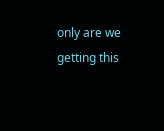only are we getting this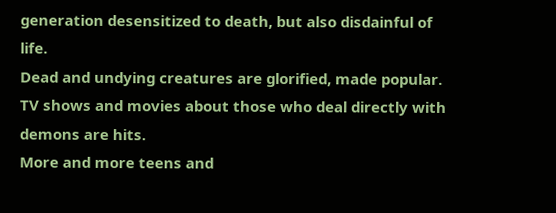generation desensitized to death, but also disdainful of life.
Dead and undying creatures are glorified, made popular.
TV shows and movies about those who deal directly with demons are hits.
More and more teens and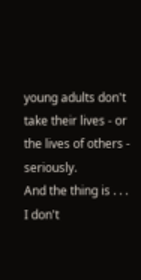young adults don't take their lives - or the lives of others - seriously.
And the thing is . . . I don't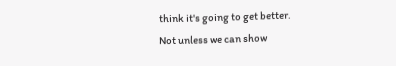think it's going to get better.
Not unless we can show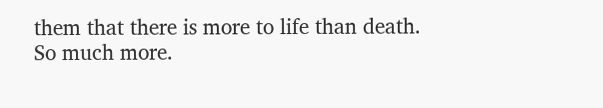them that there is more to life than death.
So much more.